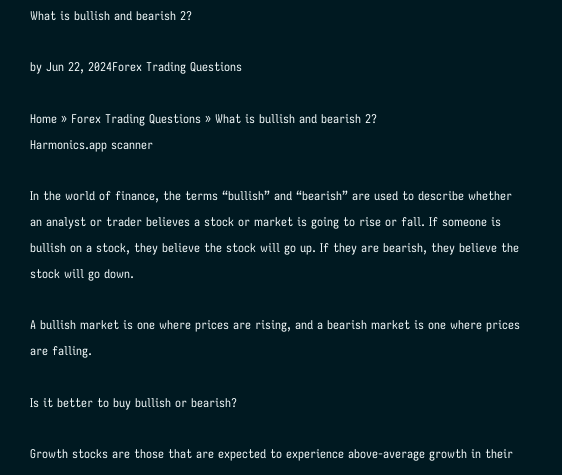What is bullish and bearish 2?

by Jun 22, 2024Forex Trading Questions

Home » Forex Trading Questions » What is bullish and bearish 2?
Harmonics.app scanner

In the world of finance, the terms “bullish” and “bearish” are used to describe whether an analyst or trader believes a stock or market is going to rise or fall. If someone is bullish on a stock, they believe the stock will go up. If they are bearish, they believe the stock will go down.

A bullish market is one where prices are rising, and a bearish market is one where prices are falling.

Is it better to buy bullish or bearish?

Growth stocks are those that are expected to experience above-average growth in their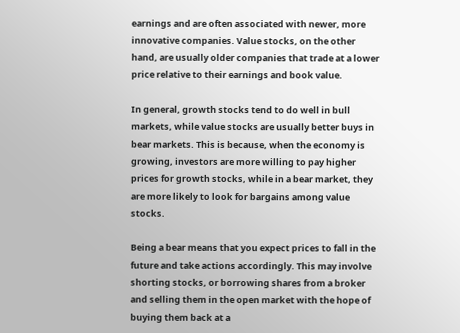earnings and are often associated with newer, more innovative companies. Value stocks, on the other hand, are usually older companies that trade at a lower price relative to their earnings and book value.

In general, growth stocks tend to do well in bull markets, while value stocks are usually better buys in bear markets. This is because, when the economy is growing, investors are more willing to pay higher prices for growth stocks, while in a bear market, they are more likely to look for bargains among value stocks.

Being a bear means that you expect prices to fall in the future and take actions accordingly. This may involve shorting stocks, or borrowing shares from a broker and selling them in the open market with the hope of buying them back at a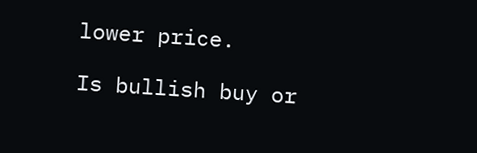lower price.

Is bullish buy or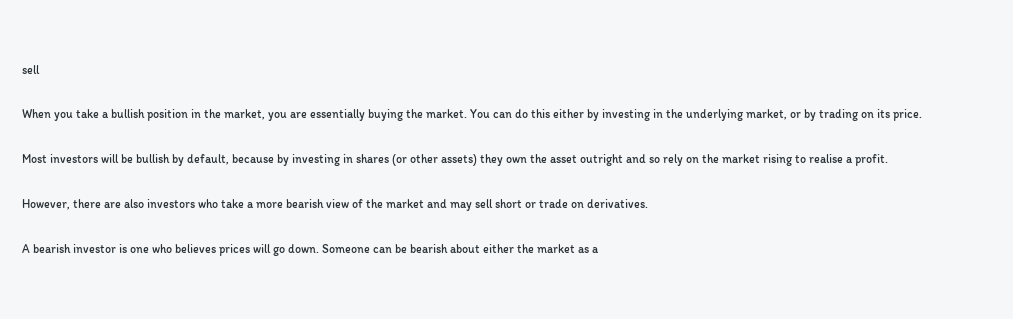sell

When you take a bullish position in the market, you are essentially buying the market. You can do this either by investing in the underlying market, or by trading on its price.

Most investors will be bullish by default, because by investing in shares (or other assets) they own the asset outright and so rely on the market rising to realise a profit.

However, there are also investors who take a more bearish view of the market and may sell short or trade on derivatives.

A bearish investor is one who believes prices will go down. Someone can be bearish about either the market as a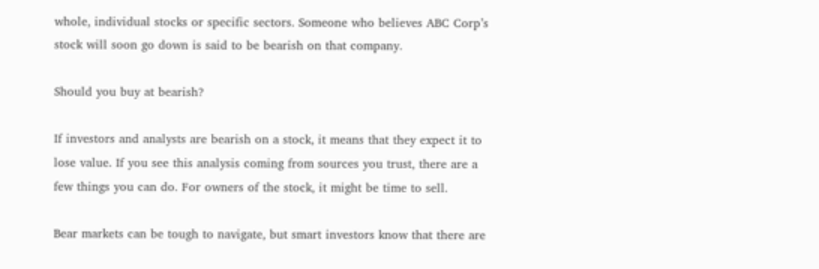whole, individual stocks or specific sectors. Someone who believes ABC Corp’s stock will soon go down is said to be bearish on that company.

Should you buy at bearish?

If investors and analysts are bearish on a stock, it means that they expect it to lose value. If you see this analysis coming from sources you trust, there are a few things you can do. For owners of the stock, it might be time to sell.

Bear markets can be tough to navigate, but smart investors know that there are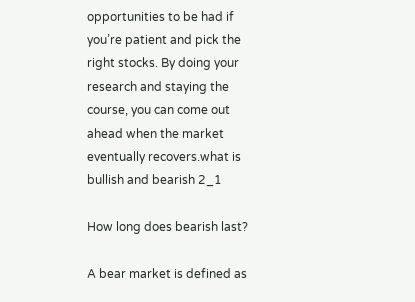opportunities to be had if you’re patient and pick the right stocks. By doing your research and staying the course, you can come out ahead when the market eventually recovers.what is bullish and bearish 2_1

How long does bearish last?

A bear market is defined as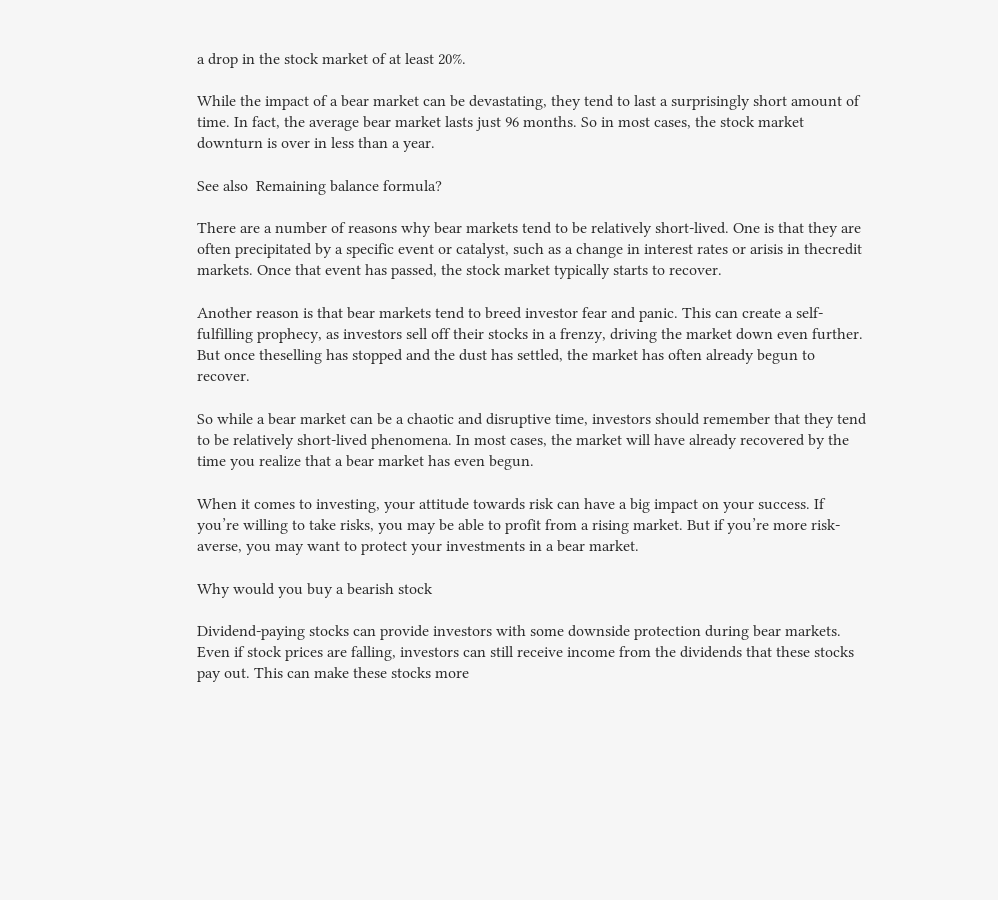a drop in the stock market of at least 20%.

While the impact of a bear market can be devastating, they tend to last a surprisingly short amount of time. In fact, the average bear market lasts just 96 months. So in most cases, the stock market downturn is over in less than a year.

See also  Remaining balance formula?

There are a number of reasons why bear markets tend to be relatively short-lived. One is that they are often precipitated by a specific event or catalyst, such as a change in interest rates or arisis in thecredit markets. Once that event has passed, the stock market typically starts to recover.

Another reason is that bear markets tend to breed investor fear and panic. This can create a self-fulfilling prophecy, as investors sell off their stocks in a frenzy, driving the market down even further. But once theselling has stopped and the dust has settled, the market has often already begun to recover.

So while a bear market can be a chaotic and disruptive time, investors should remember that they tend to be relatively short-lived phenomena. In most cases, the market will have already recovered by the time you realize that a bear market has even begun.

When it comes to investing, your attitude towards risk can have a big impact on your success. If you’re willing to take risks, you may be able to profit from a rising market. But if you’re more risk-averse, you may want to protect your investments in a bear market.

Why would you buy a bearish stock

Dividend-paying stocks can provide investors with some downside protection during bear markets. Even if stock prices are falling, investors can still receive income from the dividends that these stocks pay out. This can make these stocks more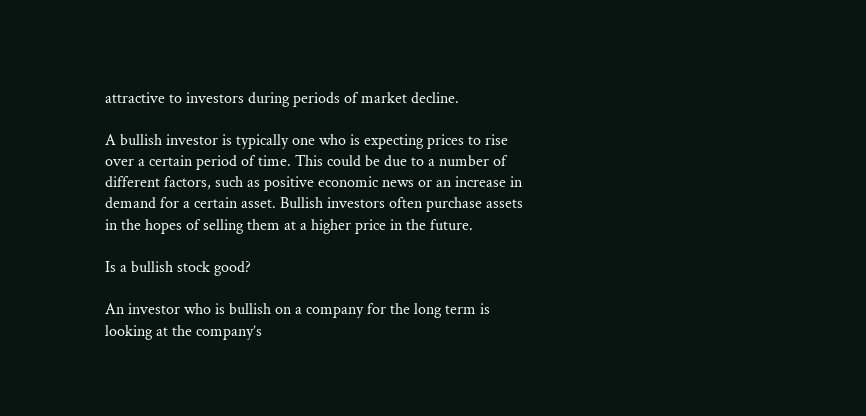attractive to investors during periods of market decline.

A bullish investor is typically one who is expecting prices to rise over a certain period of time. This could be due to a number of different factors, such as positive economic news or an increase in demand for a certain asset. Bullish investors often purchase assets in the hopes of selling them at a higher price in the future.

Is a bullish stock good?

An investor who is bullish on a company for the long term is looking at the company’s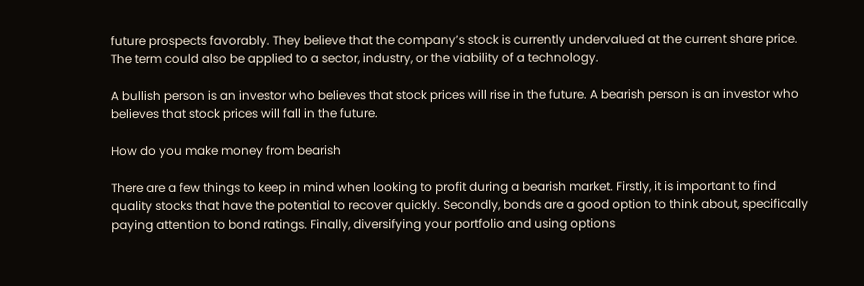future prospects favorably. They believe that the company’s stock is currently undervalued at the current share price. The term could also be applied to a sector, industry, or the viability of a technology.

A bullish person is an investor who believes that stock prices will rise in the future. A bearish person is an investor who believes that stock prices will fall in the future.

How do you make money from bearish

There are a few things to keep in mind when looking to profit during a bearish market. Firstly, it is important to find quality stocks that have the potential to recover quickly. Secondly, bonds are a good option to think about, specifically paying attention to bond ratings. Finally, diversifying your portfolio and using options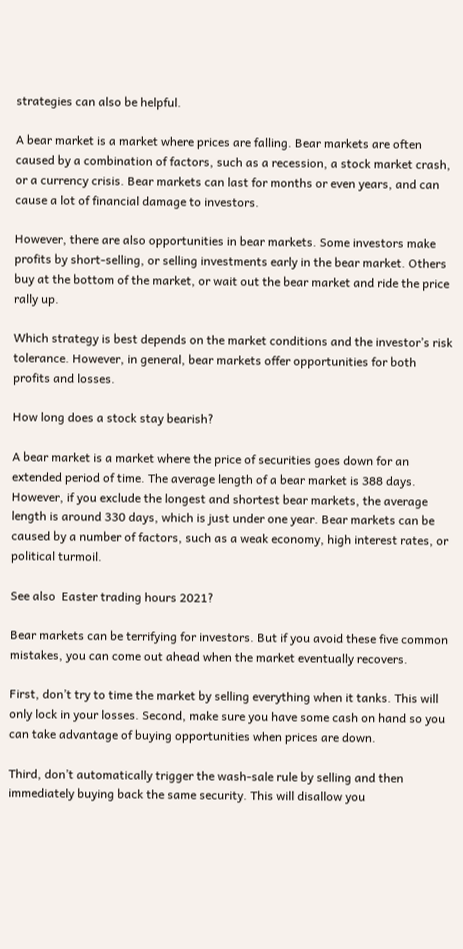strategies can also be helpful.

A bear market is a market where prices are falling. Bear markets are often caused by a combination of factors, such as a recession, a stock market crash, or a currency crisis. Bear markets can last for months or even years, and can cause a lot of financial damage to investors.

However, there are also opportunities in bear markets. Some investors make profits by short-selling, or selling investments early in the bear market. Others buy at the bottom of the market, or wait out the bear market and ride the price rally up.

Which strategy is best depends on the market conditions and the investor’s risk tolerance. However, in general, bear markets offer opportunities for both profits and losses.

How long does a stock stay bearish?

A bear market is a market where the price of securities goes down for an extended period of time. The average length of a bear market is 388 days. However, if you exclude the longest and shortest bear markets, the average length is around 330 days, which is just under one year. Bear markets can be caused by a number of factors, such as a weak economy, high interest rates, or political turmoil.

See also  Easter trading hours 2021?

Bear markets can be terrifying for investors. But if you avoid these five common mistakes, you can come out ahead when the market eventually recovers.

First, don’t try to time the market by selling everything when it tanks. This will only lock in your losses. Second, make sure you have some cash on hand so you can take advantage of buying opportunities when prices are down.

Third, don’t automatically trigger the wash-sale rule by selling and then immediately buying back the same security. This will disallow you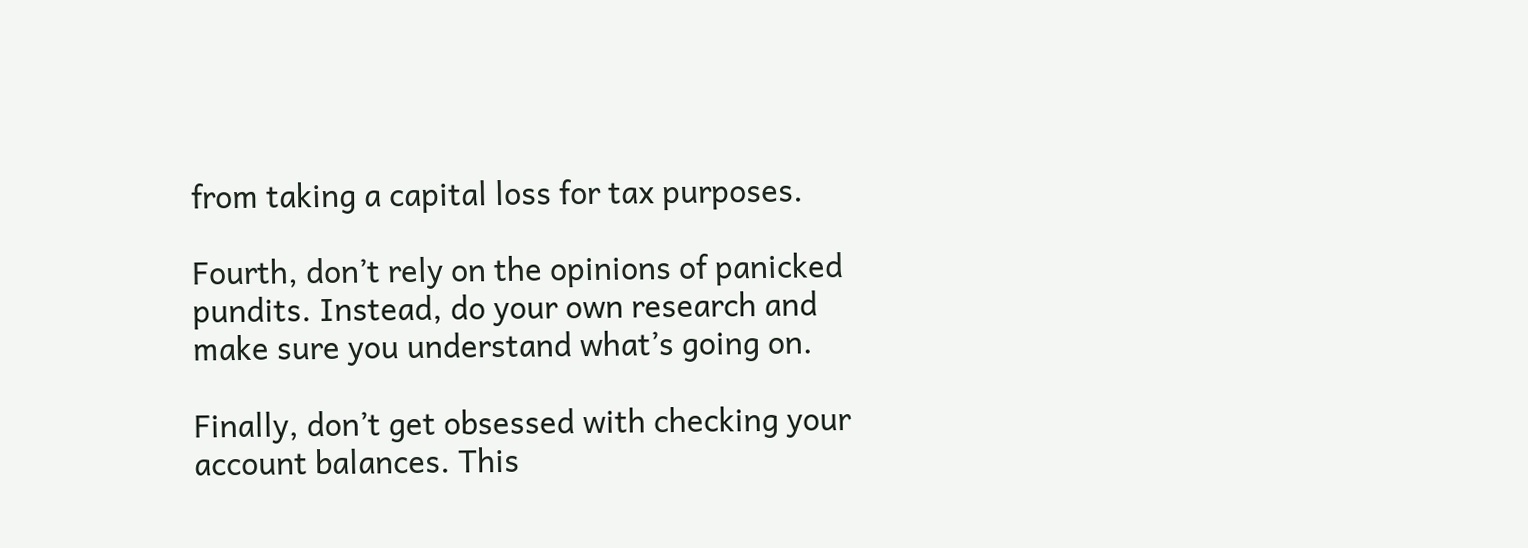from taking a capital loss for tax purposes.

Fourth, don’t rely on the opinions of panicked pundits. Instead, do your own research and make sure you understand what’s going on.

Finally, don’t get obsessed with checking your account balances. This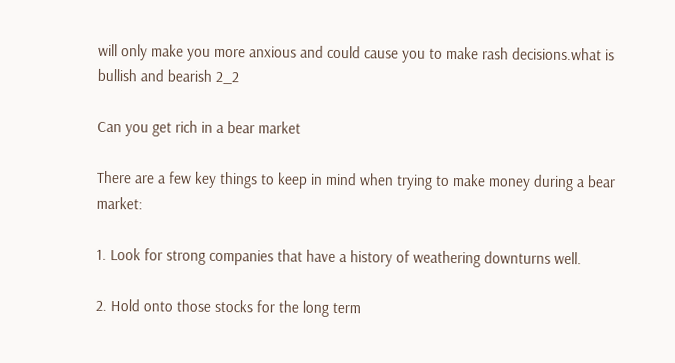will only make you more anxious and could cause you to make rash decisions.what is bullish and bearish 2_2

Can you get rich in a bear market

There are a few key things to keep in mind when trying to make money during a bear market:

1. Look for strong companies that have a history of weathering downturns well.

2. Hold onto those stocks for the long term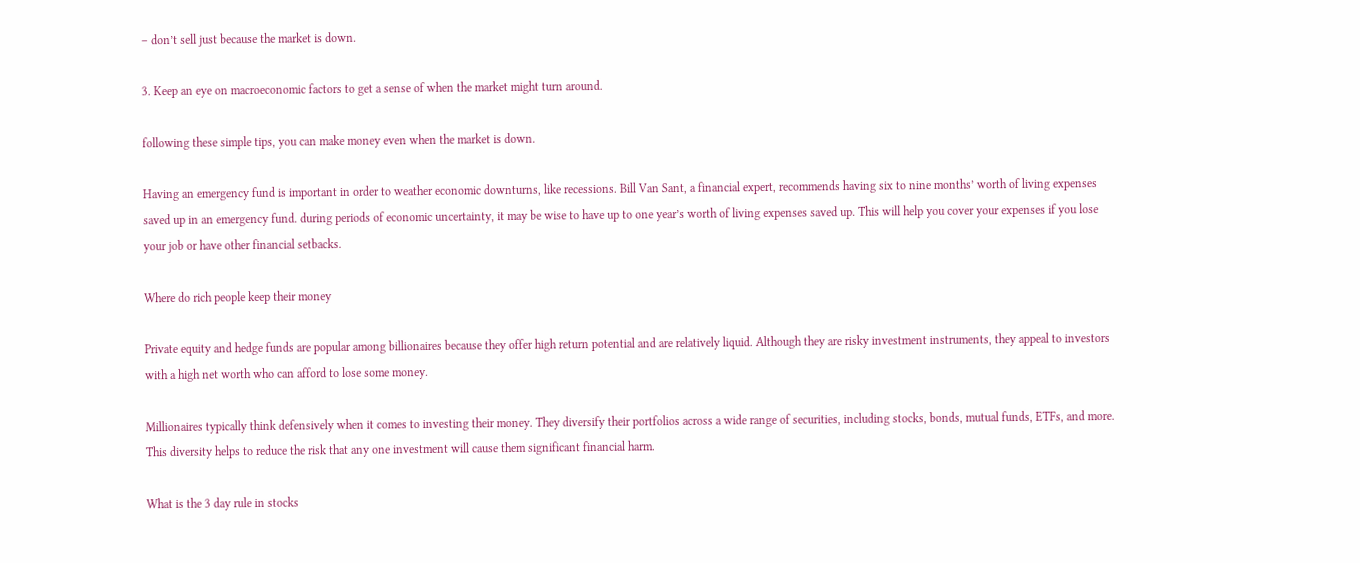– don’t sell just because the market is down.

3. Keep an eye on macroeconomic factors to get a sense of when the market might turn around.

following these simple tips, you can make money even when the market is down.

Having an emergency fund is important in order to weather economic downturns, like recessions. Bill Van Sant, a financial expert, recommends having six to nine months’ worth of living expenses saved up in an emergency fund. during periods of economic uncertainty, it may be wise to have up to one year’s worth of living expenses saved up. This will help you cover your expenses if you lose your job or have other financial setbacks.

Where do rich people keep their money

Private equity and hedge funds are popular among billionaires because they offer high return potential and are relatively liquid. Although they are risky investment instruments, they appeal to investors with a high net worth who can afford to lose some money.

Millionaires typically think defensively when it comes to investing their money. They diversify their portfolios across a wide range of securities, including stocks, bonds, mutual funds, ETFs, and more. This diversity helps to reduce the risk that any one investment will cause them significant financial harm.

What is the 3 day rule in stocks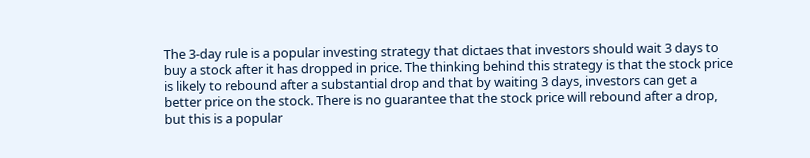The 3-day rule is a popular investing strategy that dictaes that investors should wait 3 days to buy a stock after it has dropped in price. The thinking behind this strategy is that the stock price is likely to rebound after a substantial drop and that by waiting 3 days, investors can get a better price on the stock. There is no guarantee that the stock price will rebound after a drop, but this is a popular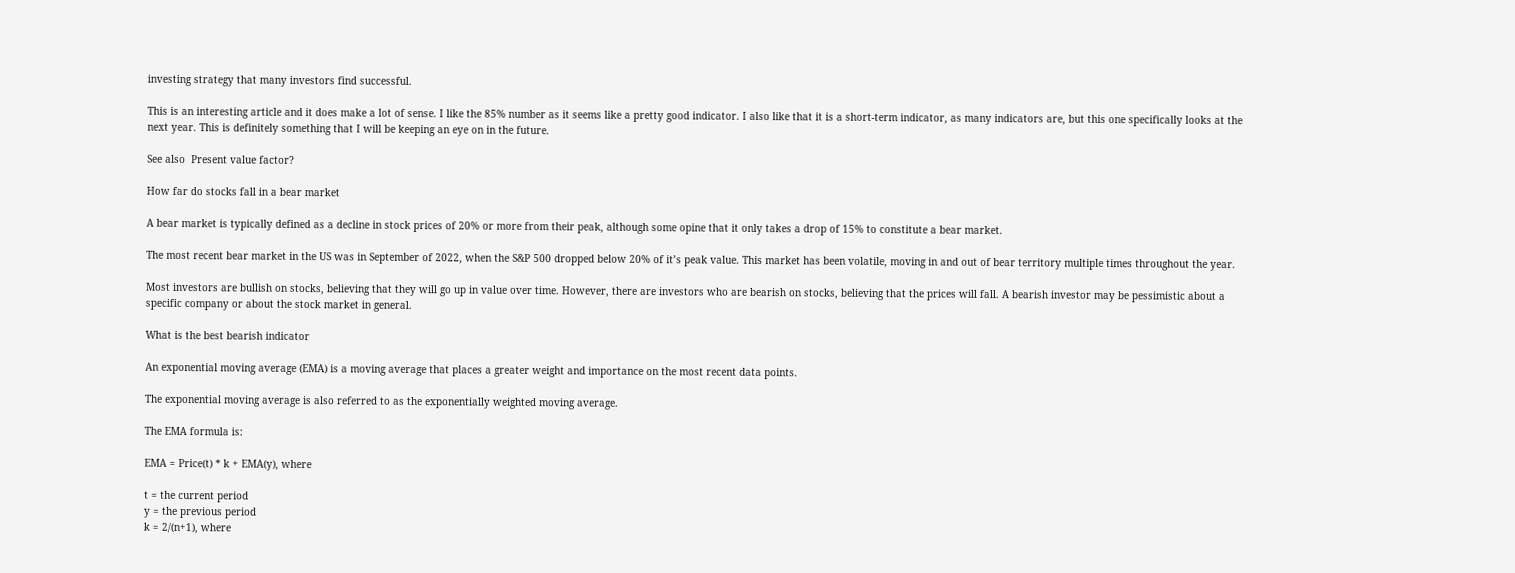investing strategy that many investors find successful.

This is an interesting article and it does make a lot of sense. I like the 85% number as it seems like a pretty good indicator. I also like that it is a short-term indicator, as many indicators are, but this one specifically looks at the next year. This is definitely something that I will be keeping an eye on in the future.

See also  Present value factor?

How far do stocks fall in a bear market

A bear market is typically defined as a decline in stock prices of 20% or more from their peak, although some opine that it only takes a drop of 15% to constitute a bear market.

The most recent bear market in the US was in September of 2022, when the S&P 500 dropped below 20% of it’s peak value. This market has been volatile, moving in and out of bear territory multiple times throughout the year.

Most investors are bullish on stocks, believing that they will go up in value over time. However, there are investors who are bearish on stocks, believing that the prices will fall. A bearish investor may be pessimistic about a specific company or about the stock market in general.

What is the best bearish indicator

An exponential moving average (EMA) is a moving average that places a greater weight and importance on the most recent data points.

The exponential moving average is also referred to as the exponentially weighted moving average.

The EMA formula is:

EMA = Price(t) * k + EMA(y), where

t = the current period
y = the previous period
k = 2/(n+1), where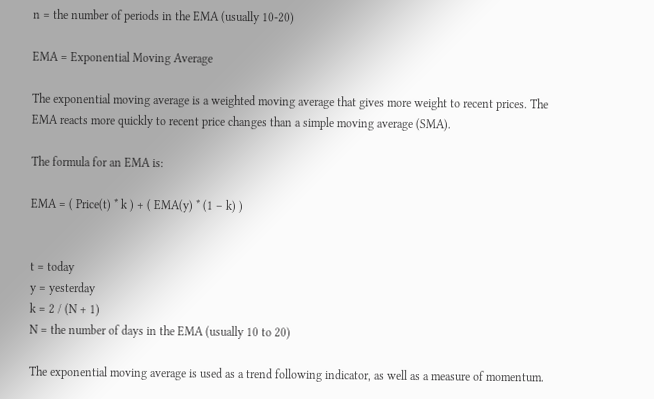n = the number of periods in the EMA (usually 10-20)

EMA = Exponential Moving Average

The exponential moving average is a weighted moving average that gives more weight to recent prices. The EMA reacts more quickly to recent price changes than a simple moving average (SMA).

The formula for an EMA is:

EMA = ( Price(t) * k ) + ( EMA(y) * (1 – k) )


t = today
y = yesterday
k = 2 / (N + 1)
N = the number of days in the EMA (usually 10 to 20)

The exponential moving average is used as a trend following indicator, as well as a measure of momentum.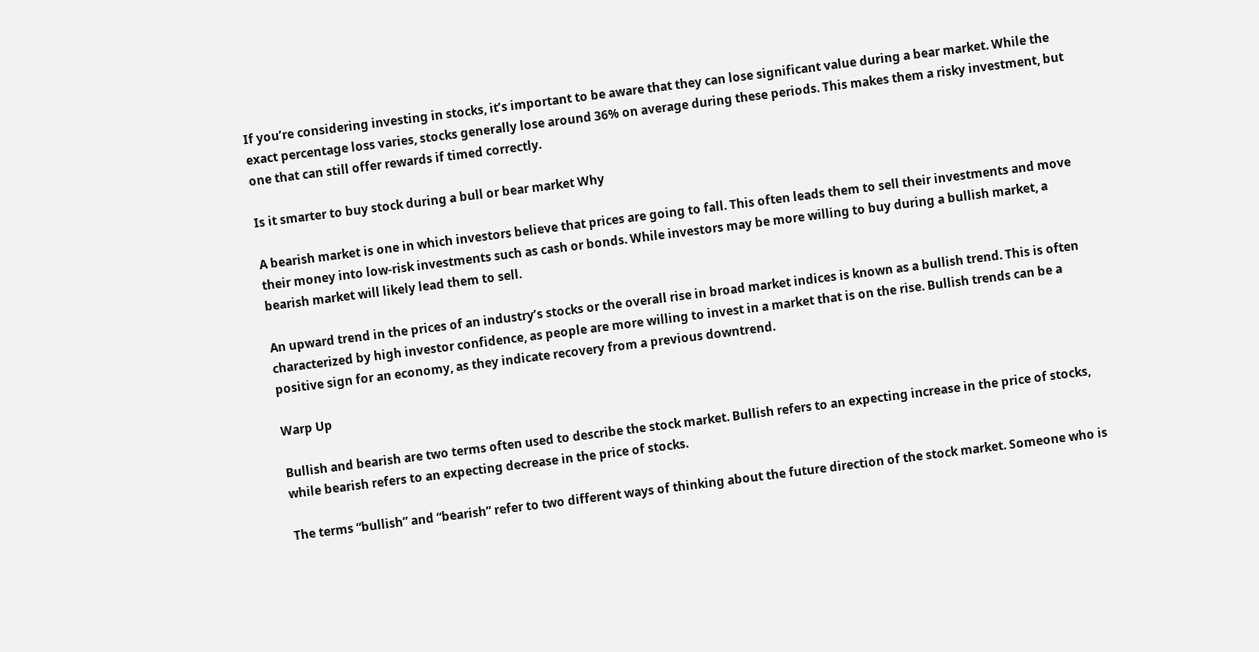If you’re considering investing in stocks, it’s important to be aware that they can lose significant value during a bear market. While the exact percentage loss varies, stocks generally lose around 36% on average during these periods. This makes them a risky investment, but one that can still offer rewards if timed correctly.

Is it smarter to buy stock during a bull or bear market Why

A bearish market is one in which investors believe that prices are going to fall. This often leads them to sell their investments and move their money into low-risk investments such as cash or bonds. While investors may be more willing to buy during a bullish market, a bearish market will likely lead them to sell.

An upward trend in the prices of an industry’s stocks or the overall rise in broad market indices is known as a bullish trend. This is often characterized by high investor confidence, as people are more willing to invest in a market that is on the rise. Bullish trends can be a positive sign for an economy, as they indicate recovery from a previous downtrend.

Warp Up

Bullish and bearish are two terms often used to describe the stock market. Bullish refers to an expecting increase in the price of stocks, while bearish refers to an expecting decrease in the price of stocks.

The terms “bullish” and “bearish” refer to two different ways of thinking about the future direction of the stock market. Someone who is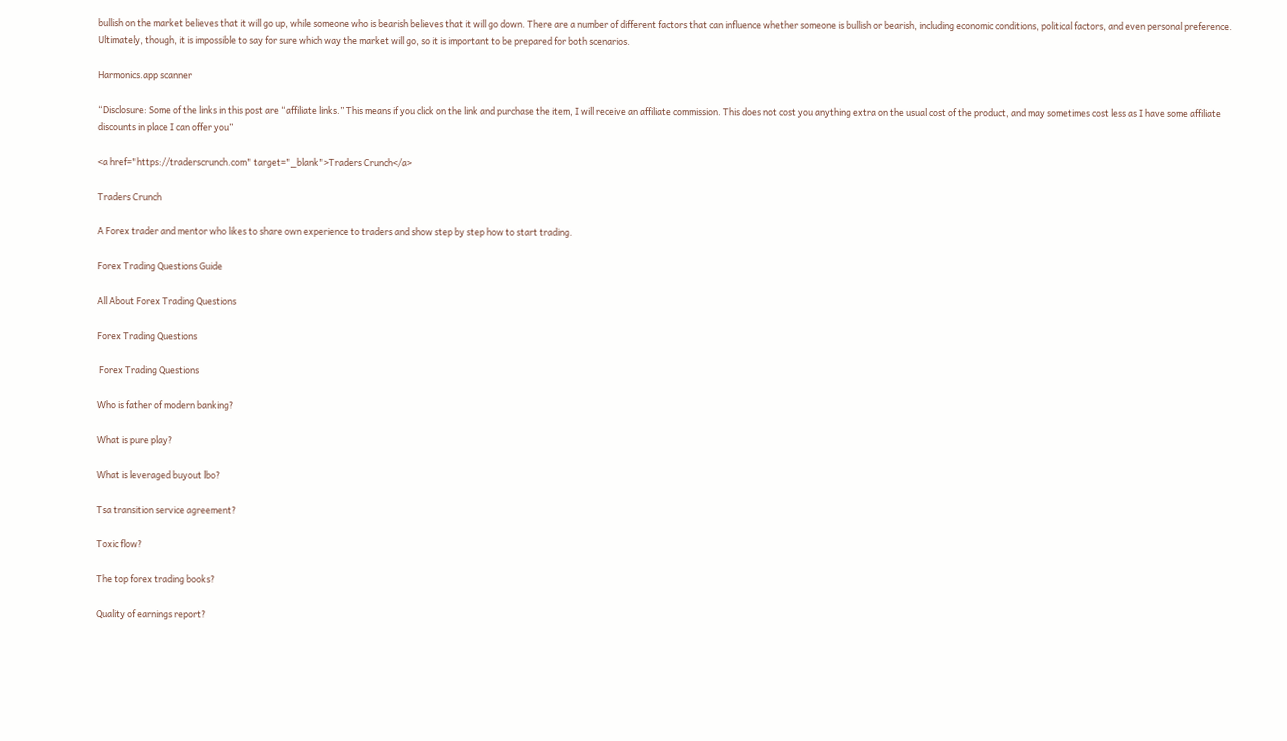bullish on the market believes that it will go up, while someone who is bearish believes that it will go down. There are a number of different factors that can influence whether someone is bullish or bearish, including economic conditions, political factors, and even personal preference. Ultimately, though, it is impossible to say for sure which way the market will go, so it is important to be prepared for both scenarios.

Harmonics.app scanner

“Disclosure: Some of the links in this post are “affiliate links.” This means if you click on the link and purchase the item, I will receive an affiliate commission. This does not cost you anything extra on the usual cost of the product, and may sometimes cost less as I have some affiliate discounts in place I can offer you”

<a href="https://traderscrunch.com" target="_blank">Traders Crunch</a>

Traders Crunch

A Forex trader and mentor who likes to share own experience to traders and show step by step how to start trading.

Forex Trading Questions Guide

All About Forex Trading Questions

Forex Trading Questions

 Forex Trading Questions

Who is father of modern banking?

What is pure play?

What is leveraged buyout lbo?

Tsa transition service agreement?

Toxic flow?

The top forex trading books?

Quality of earnings report?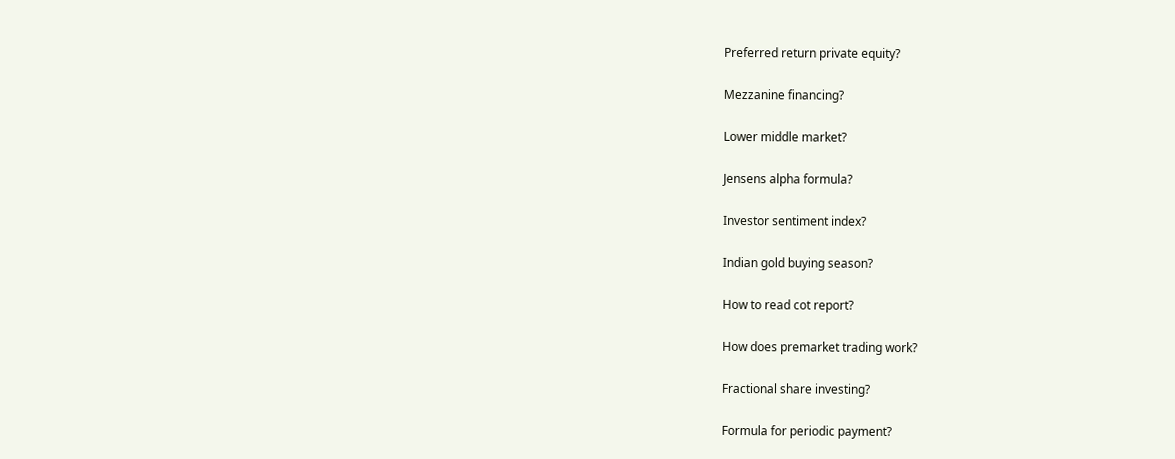Preferred return private equity?

Mezzanine financing?

Lower middle market?

Jensens alpha formula?

Investor sentiment index?

Indian gold buying season?

How to read cot report?

How does premarket trading work?

Fractional share investing?

Formula for periodic payment?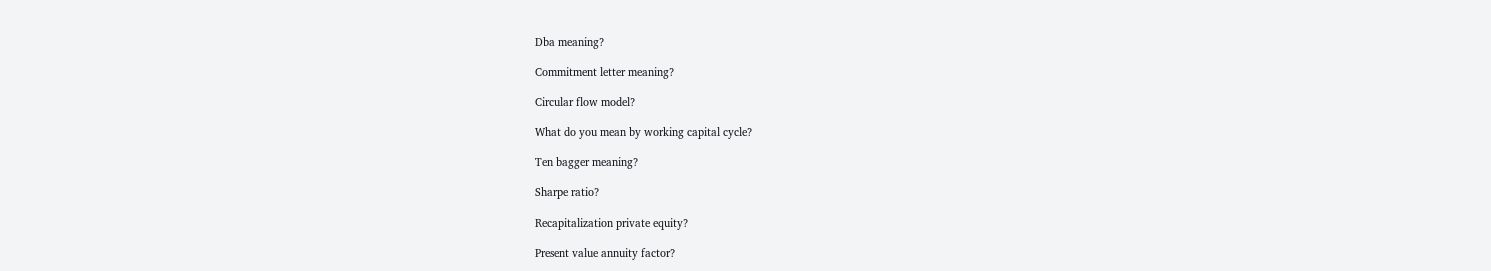Dba meaning?

Commitment letter meaning?

Circular flow model?

What do you mean by working capital cycle?

Ten bagger meaning?

Sharpe ratio?

Recapitalization private equity?

Present value annuity factor?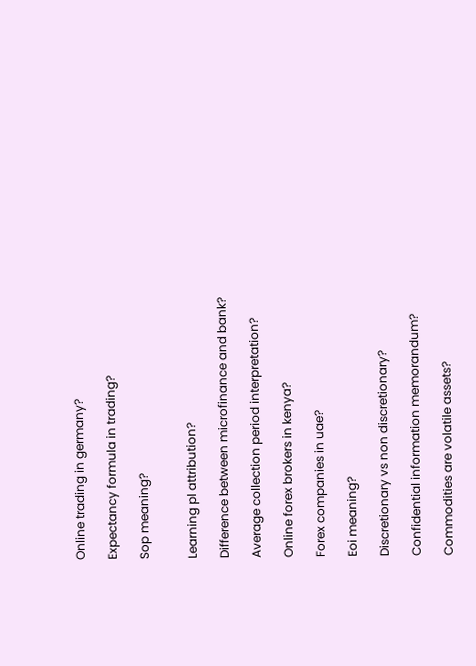Online trading in germany?

Expectancy formula in trading?

Sop meaning?


Learning pl attribution?

Difference between microfinance and bank?

Average collection period interpretation?

Online forex brokers in kenya?

Forex companies in uae?

Eoi meaning?

Discretionary vs non discretionary?

Confidential information memorandum?

Commodities are volatile assets?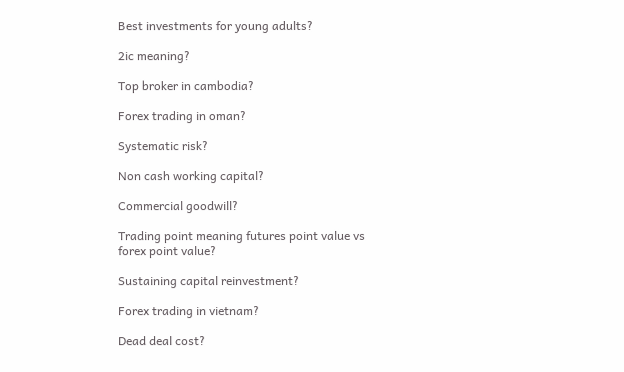Best investments for young adults?

2ic meaning?

Top broker in cambodia?

Forex trading in oman?

Systematic risk?

Non cash working capital?

Commercial goodwill?

Trading point meaning futures point value vs forex point value?

Sustaining capital reinvestment?

Forex trading in vietnam?

Dead deal cost?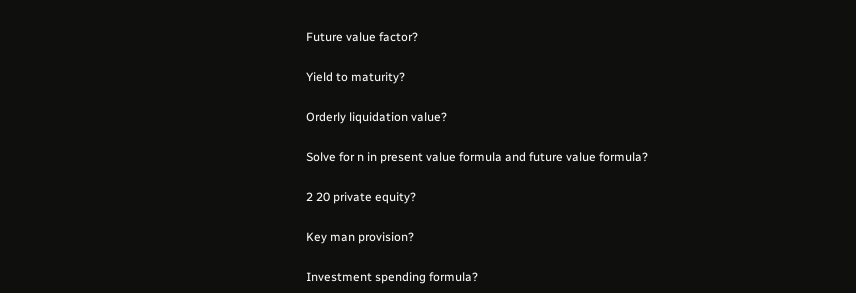Future value factor?

Yield to maturity?

Orderly liquidation value?

Solve for n in present value formula and future value formula?

2 20 private equity?

Key man provision?

Investment spending formula?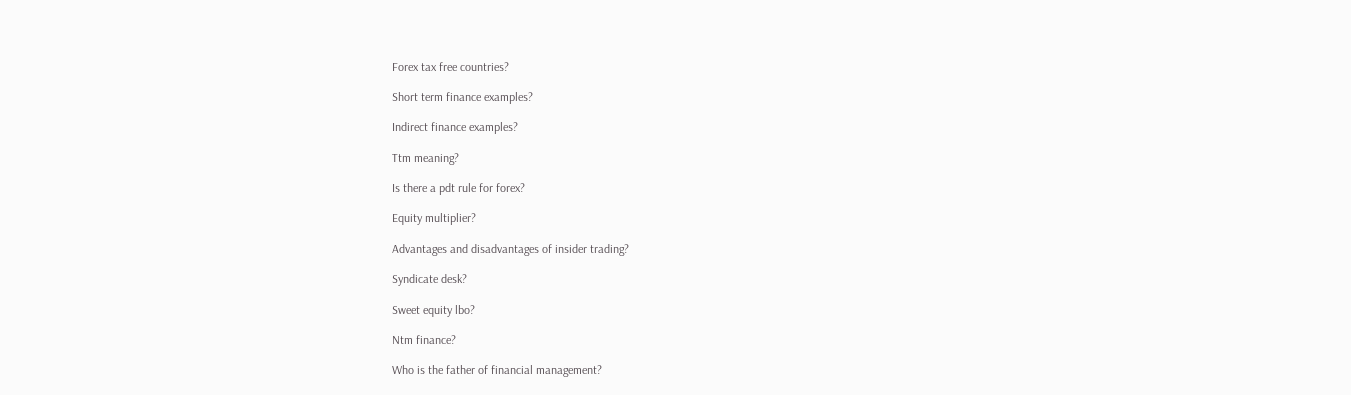Forex tax free countries?

Short term finance examples?

Indirect finance examples?

Ttm meaning?

Is there a pdt rule for forex?

Equity multiplier?

Advantages and disadvantages of insider trading?

Syndicate desk?

Sweet equity lbo?

Ntm finance?

Who is the father of financial management?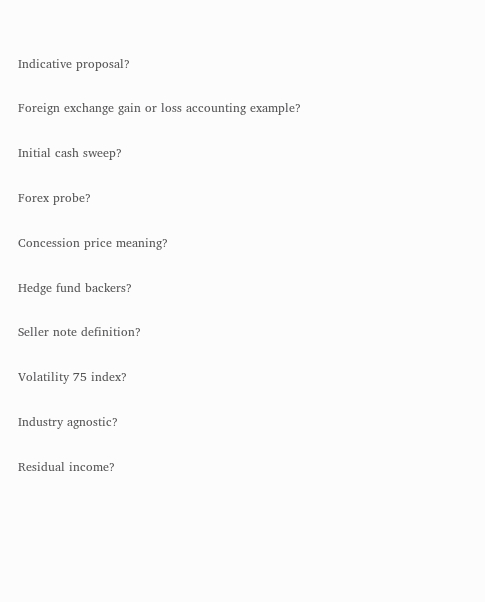Indicative proposal?

Foreign exchange gain or loss accounting example?

Initial cash sweep?

Forex probe?

Concession price meaning?

Hedge fund backers?

Seller note definition?

Volatility 75 index?

Industry agnostic?

Residual income?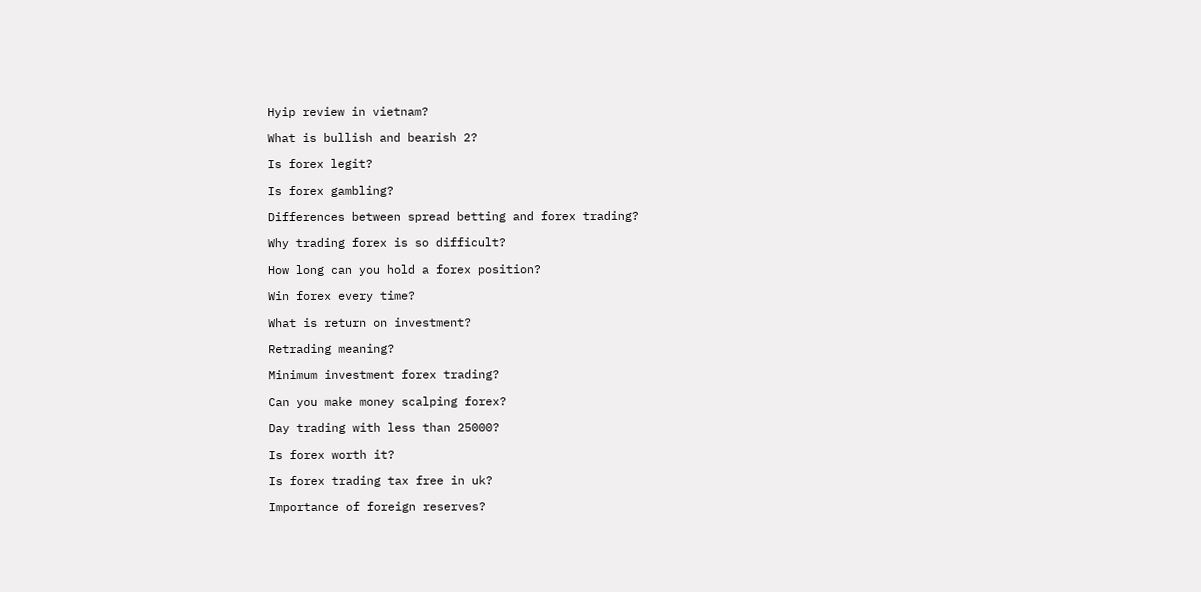Hyip review in vietnam?

What is bullish and bearish 2?

Is forex legit?

Is forex gambling?

Differences between spread betting and forex trading?

Why trading forex is so difficult?

How long can you hold a forex position?

Win forex every time?

What is return on investment?

Retrading meaning?

Minimum investment forex trading?

Can you make money scalping forex?

Day trading with less than 25000?

Is forex worth it?

Is forex trading tax free in uk?

Importance of foreign reserves?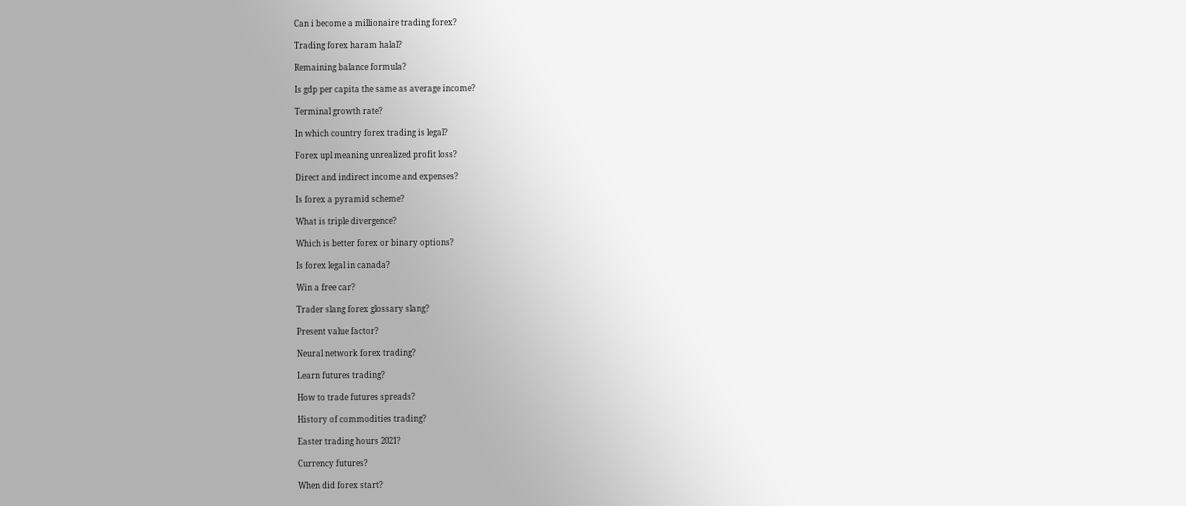Can i become a millionaire trading forex?

Trading forex haram halal?

Remaining balance formula?

Is gdp per capita the same as average income?

Terminal growth rate?

In which country forex trading is legal?

Forex upl meaning unrealized profit loss?

Direct and indirect income and expenses?

Is forex a pyramid scheme?

What is triple divergence?

Which is better forex or binary options?

Is forex legal in canada?

Win a free car?

Trader slang forex glossary slang?

Present value factor?

Neural network forex trading?

Learn futures trading?

How to trade futures spreads?

History of commodities trading?

Easter trading hours 2021?

Currency futures?

When did forex start?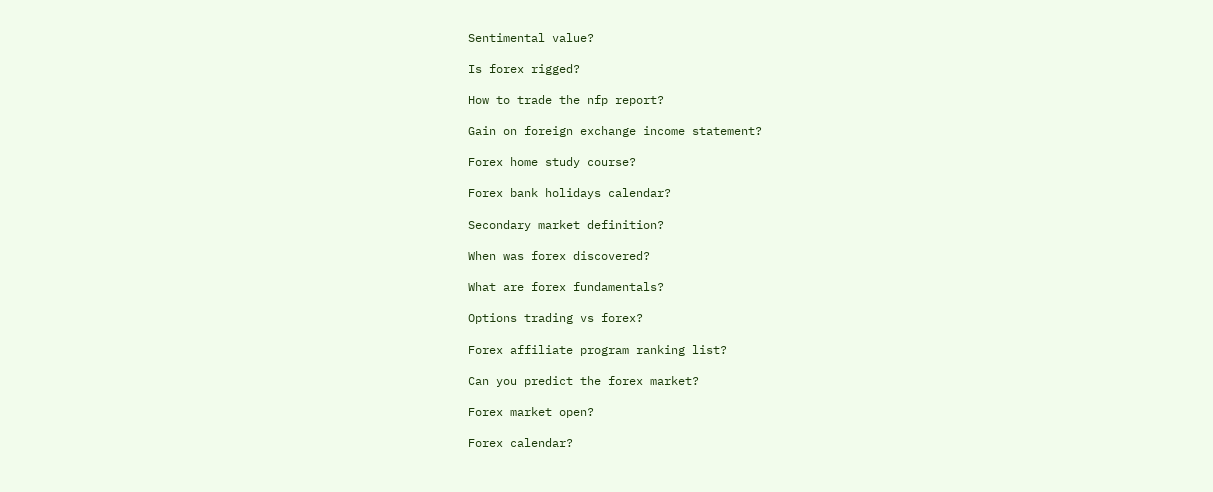Sentimental value?

Is forex rigged?

How to trade the nfp report?

Gain on foreign exchange income statement?

Forex home study course?

Forex bank holidays calendar?

Secondary market definition?

When was forex discovered?

What are forex fundamentals?

Options trading vs forex?

Forex affiliate program ranking list?

Can you predict the forex market?

Forex market open?

Forex calendar?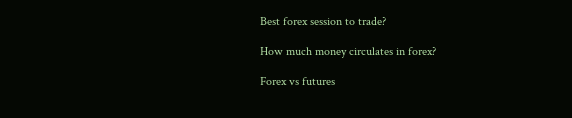Best forex session to trade?

How much money circulates in forex?

Forex vs futures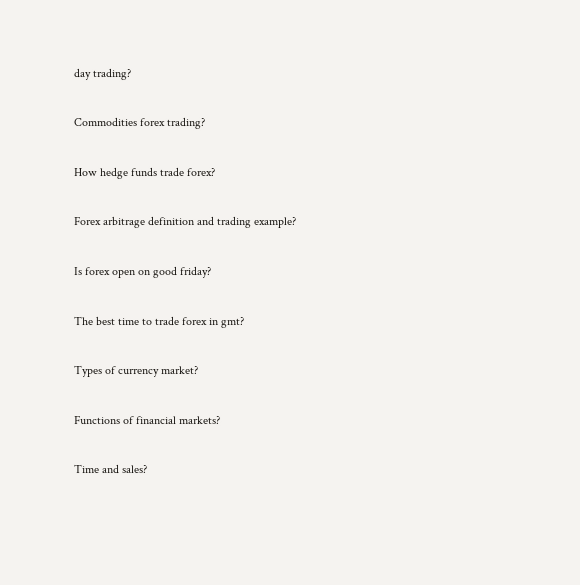day trading?

Commodities forex trading?

How hedge funds trade forex?

Forex arbitrage definition and trading example?

Is forex open on good friday?

The best time to trade forex in gmt?

Types of currency market?

Functions of financial markets?

Time and sales?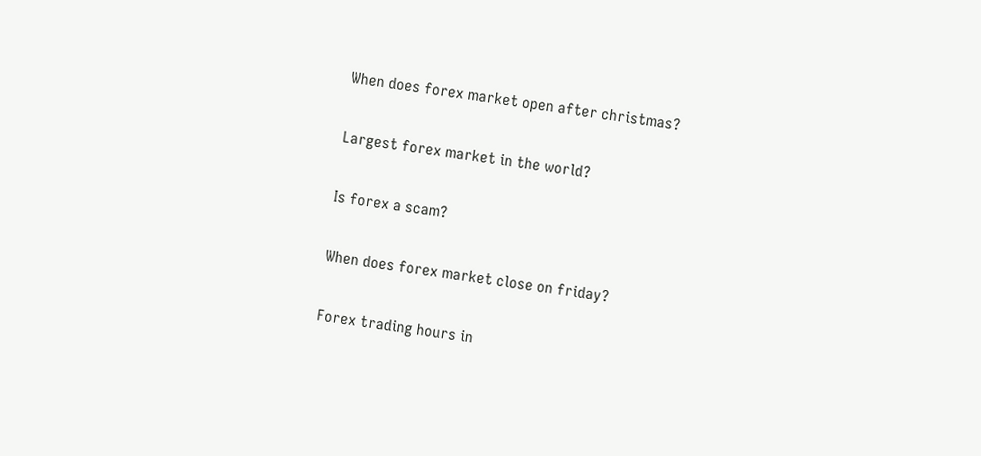When does forex market open after christmas?

Largest forex market in the world?

Is forex a scam?

When does forex market close on friday?

Forex trading hours in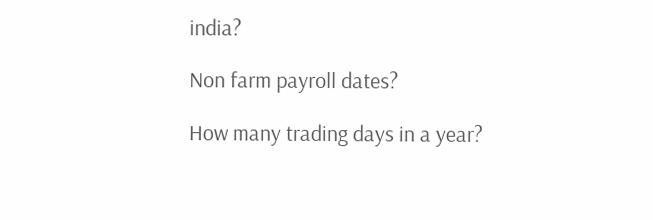india?

Non farm payroll dates?

How many trading days in a year?